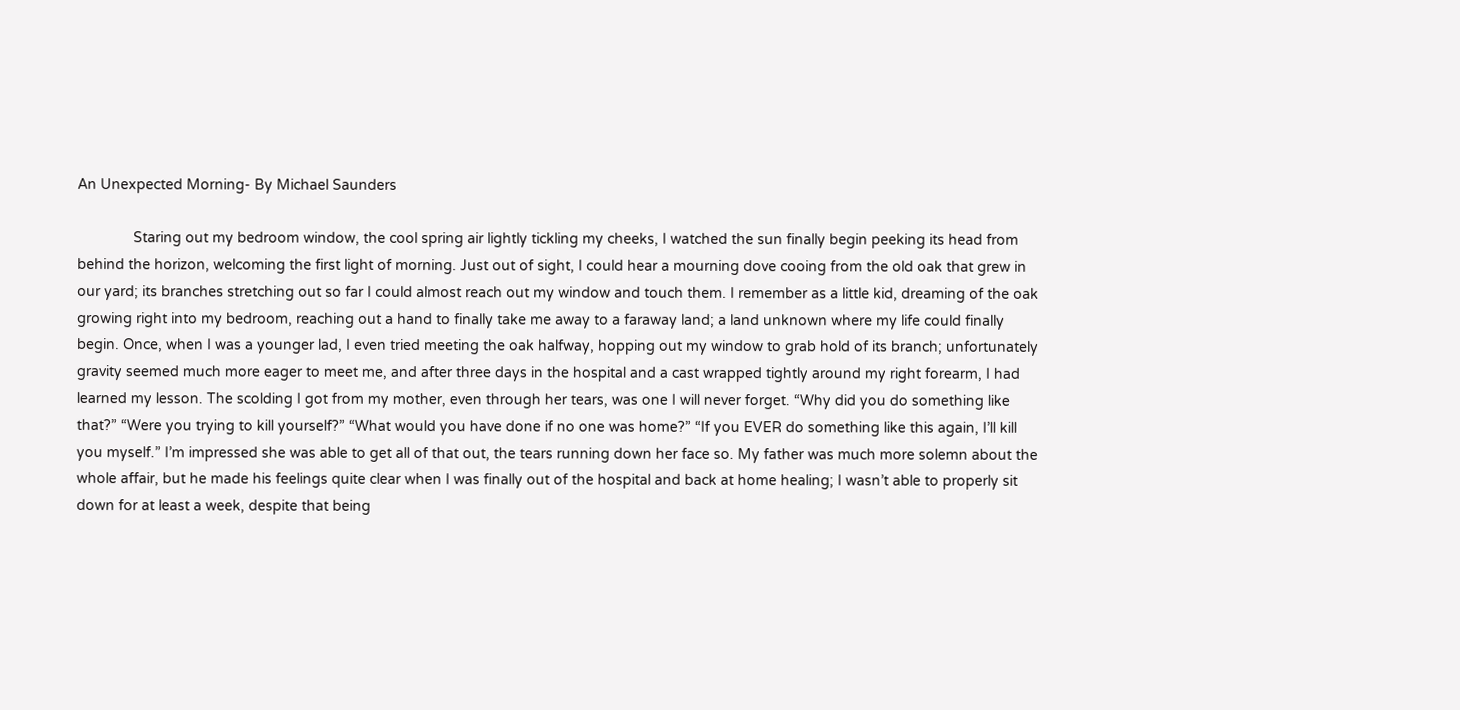An Unexpected Morning- By Michael Saunders

              Staring out my bedroom window, the cool spring air lightly tickling my cheeks, I watched the sun finally begin peeking its head from behind the horizon, welcoming the first light of morning. Just out of sight, I could hear a mourning dove cooing from the old oak that grew in our yard; its branches stretching out so far I could almost reach out my window and touch them. I remember as a little kid, dreaming of the oak growing right into my bedroom, reaching out a hand to finally take me away to a faraway land; a land unknown where my life could finally begin. Once, when I was a younger lad, I even tried meeting the oak halfway, hopping out my window to grab hold of its branch; unfortunately gravity seemed much more eager to meet me, and after three days in the hospital and a cast wrapped tightly around my right forearm, I had learned my lesson. The scolding I got from my mother, even through her tears, was one I will never forget. “Why did you do something like that?” “Were you trying to kill yourself?” “What would you have done if no one was home?” “If you EVER do something like this again, I’ll kill you myself.” I’m impressed she was able to get all of that out, the tears running down her face so. My father was much more solemn about the whole affair, but he made his feelings quite clear when I was finally out of the hospital and back at home healing; I wasn’t able to properly sit down for at least a week, despite that being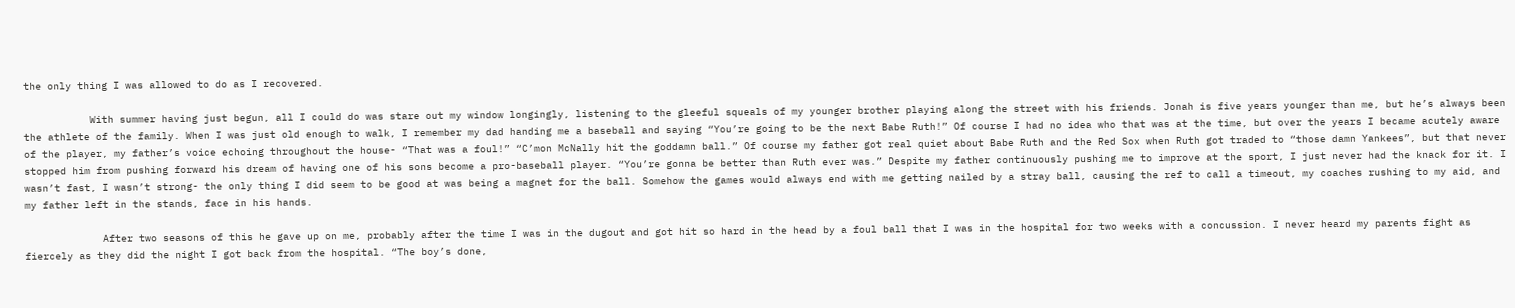the only thing I was allowed to do as I recovered.

           With summer having just begun, all I could do was stare out my window longingly, listening to the gleeful squeals of my younger brother playing along the street with his friends. Jonah is five years younger than me, but he’s always been the athlete of the family. When I was just old enough to walk, I remember my dad handing me a baseball and saying “You’re going to be the next Babe Ruth!” Of course I had no idea who that was at the time, but over the years I became acutely aware of the player, my father’s voice echoing throughout the house- “That was a foul!” “C’mon McNally hit the goddamn ball.” Of course my father got real quiet about Babe Ruth and the Red Sox when Ruth got traded to “those damn Yankees”, but that never stopped him from pushing forward his dream of having one of his sons become a pro-baseball player. “You’re gonna be better than Ruth ever was.” Despite my father continuously pushing me to improve at the sport, I just never had the knack for it. I wasn’t fast, I wasn’t strong- the only thing I did seem to be good at was being a magnet for the ball. Somehow the games would always end with me getting nailed by a stray ball, causing the ref to call a timeout, my coaches rushing to my aid, and my father left in the stands, face in his hands.

             After two seasons of this he gave up on me, probably after the time I was in the dugout and got hit so hard in the head by a foul ball that I was in the hospital for two weeks with a concussion. I never heard my parents fight as fiercely as they did the night I got back from the hospital. “The boy’s done,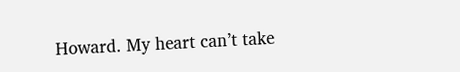Howard. My heart can’t take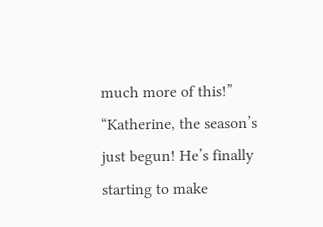much more of this!” “Katherine, the season’s just begun! He’s finally starting to make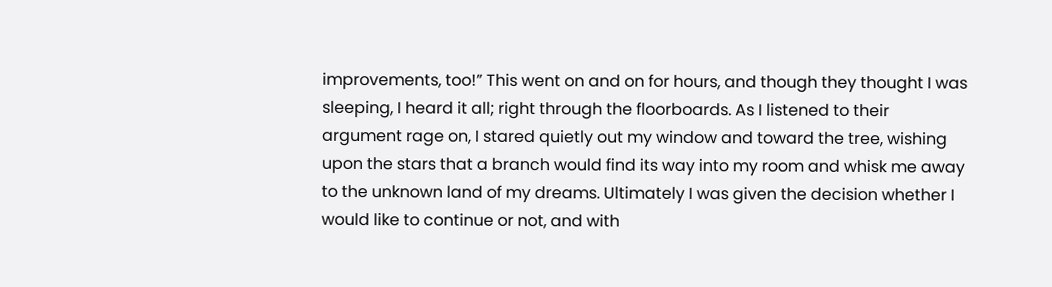improvements, too!” This went on and on for hours, and though they thought I was sleeping, I heard it all; right through the floorboards. As I listened to their argument rage on, I stared quietly out my window and toward the tree, wishing upon the stars that a branch would find its way into my room and whisk me away to the unknown land of my dreams. Ultimately I was given the decision whether I would like to continue or not, and with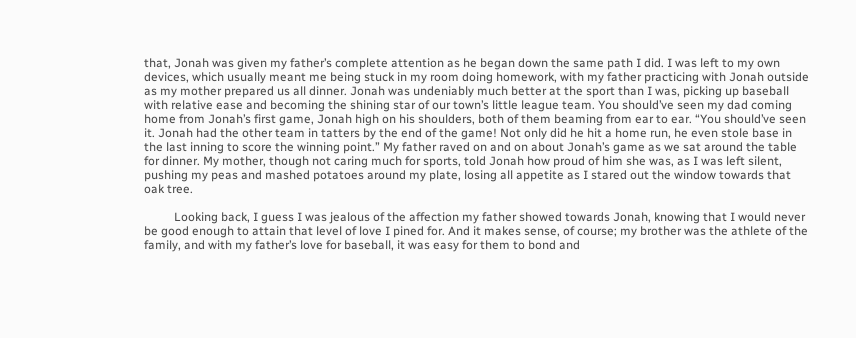that, Jonah was given my father’s complete attention as he began down the same path I did. I was left to my own devices, which usually meant me being stuck in my room doing homework, with my father practicing with Jonah outside as my mother prepared us all dinner. Jonah was undeniably much better at the sport than I was, picking up baseball with relative ease and becoming the shining star of our town’s little league team. You should’ve seen my dad coming home from Jonah’s first game, Jonah high on his shoulders, both of them beaming from ear to ear. “You should’ve seen it. Jonah had the other team in tatters by the end of the game! Not only did he hit a home run, he even stole base in the last inning to score the winning point.” My father raved on and on about Jonah’s game as we sat around the table for dinner. My mother, though not caring much for sports, told Jonah how proud of him she was, as I was left silent, pushing my peas and mashed potatoes around my plate, losing all appetite as I stared out the window towards that oak tree.

          Looking back, I guess I was jealous of the affection my father showed towards Jonah, knowing that I would never be good enough to attain that level of love I pined for. And it makes sense, of course; my brother was the athlete of the family, and with my father’s love for baseball, it was easy for them to bond and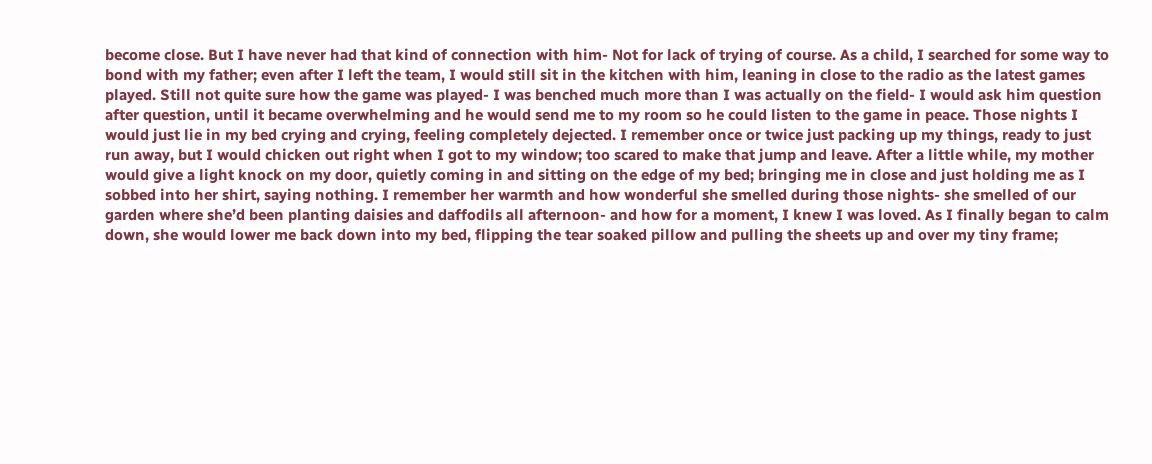become close. But I have never had that kind of connection with him- Not for lack of trying of course. As a child, I searched for some way to bond with my father; even after I left the team, I would still sit in the kitchen with him, leaning in close to the radio as the latest games played. Still not quite sure how the game was played- I was benched much more than I was actually on the field- I would ask him question after question, until it became overwhelming and he would send me to my room so he could listen to the game in peace. Those nights I would just lie in my bed crying and crying, feeling completely dejected. I remember once or twice just packing up my things, ready to just run away, but I would chicken out right when I got to my window; too scared to make that jump and leave. After a little while, my mother would give a light knock on my door, quietly coming in and sitting on the edge of my bed; bringing me in close and just holding me as I sobbed into her shirt, saying nothing. I remember her warmth and how wonderful she smelled during those nights- she smelled of our garden where she’d been planting daisies and daffodils all afternoon- and how for a moment, I knew I was loved. As I finally began to calm down, she would lower me back down into my bed, flipping the tear soaked pillow and pulling the sheets up and over my tiny frame;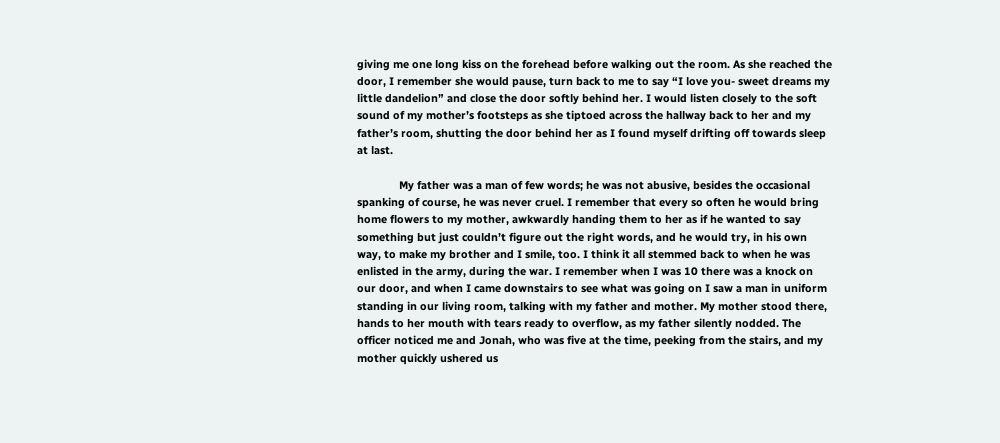giving me one long kiss on the forehead before walking out the room. As she reached the door, I remember she would pause, turn back to me to say “I love you- sweet dreams my little dandelion” and close the door softly behind her. I would listen closely to the soft sound of my mother’s footsteps as she tiptoed across the hallway back to her and my father’s room, shutting the door behind her as I found myself drifting off towards sleep at last.

              My father was a man of few words; he was not abusive, besides the occasional spanking of course, he was never cruel. I remember that every so often he would bring home flowers to my mother, awkwardly handing them to her as if he wanted to say something but just couldn’t figure out the right words, and he would try, in his own way, to make my brother and I smile, too. I think it all stemmed back to when he was enlisted in the army, during the war. I remember when I was 10 there was a knock on our door, and when I came downstairs to see what was going on I saw a man in uniform standing in our living room, talking with my father and mother. My mother stood there, hands to her mouth with tears ready to overflow, as my father silently nodded. The officer noticed me and Jonah, who was five at the time, peeking from the stairs, and my mother quickly ushered us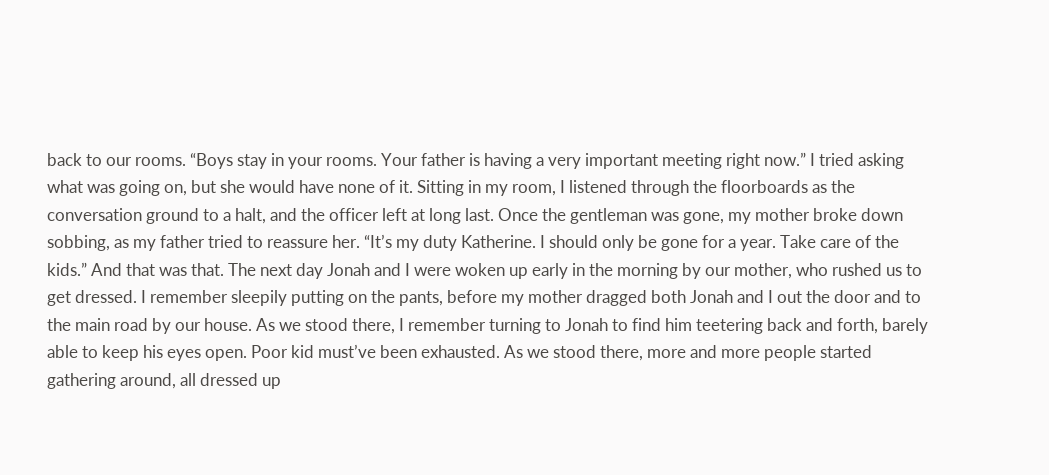back to our rooms. “Boys stay in your rooms. Your father is having a very important meeting right now.” I tried asking what was going on, but she would have none of it. Sitting in my room, I listened through the floorboards as the conversation ground to a halt, and the officer left at long last. Once the gentleman was gone, my mother broke down sobbing, as my father tried to reassure her. “It’s my duty Katherine. I should only be gone for a year. Take care of the kids.” And that was that. The next day Jonah and I were woken up early in the morning by our mother, who rushed us to get dressed. I remember sleepily putting on the pants, before my mother dragged both Jonah and I out the door and to the main road by our house. As we stood there, I remember turning to Jonah to find him teetering back and forth, barely able to keep his eyes open. Poor kid must’ve been exhausted. As we stood there, more and more people started gathering around, all dressed up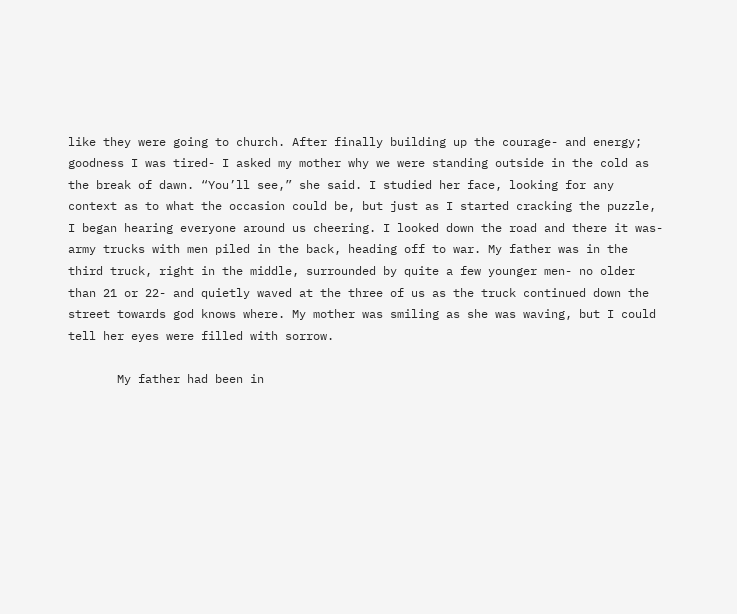like they were going to church. After finally building up the courage- and energy; goodness I was tired- I asked my mother why we were standing outside in the cold as the break of dawn. “You’ll see,” she said. I studied her face, looking for any context as to what the occasion could be, but just as I started cracking the puzzle, I began hearing everyone around us cheering. I looked down the road and there it was- army trucks with men piled in the back, heading off to war. My father was in the third truck, right in the middle, surrounded by quite a few younger men- no older than 21 or 22- and quietly waved at the three of us as the truck continued down the street towards god knows where. My mother was smiling as she was waving, but I could tell her eyes were filled with sorrow.

       My father had been in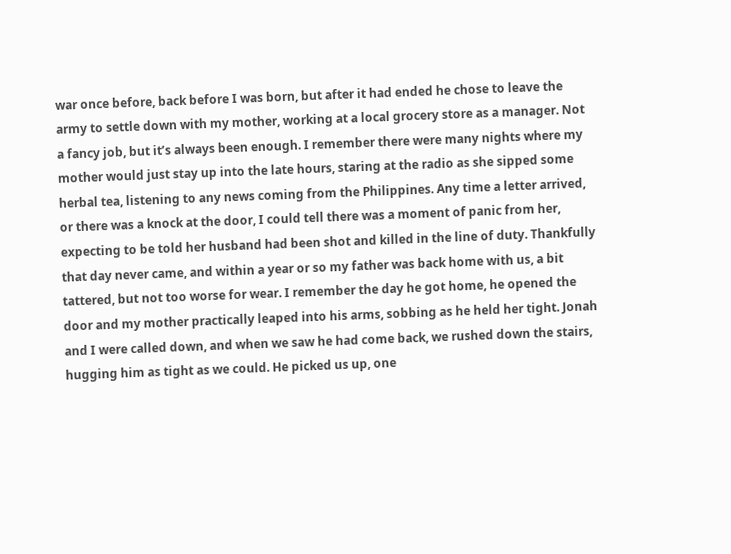war once before, back before I was born, but after it had ended he chose to leave the army to settle down with my mother, working at a local grocery store as a manager. Not a fancy job, but it’s always been enough. I remember there were many nights where my mother would just stay up into the late hours, staring at the radio as she sipped some herbal tea, listening to any news coming from the Philippines. Any time a letter arrived, or there was a knock at the door, I could tell there was a moment of panic from her, expecting to be told her husband had been shot and killed in the line of duty. Thankfully that day never came, and within a year or so my father was back home with us, a bit tattered, but not too worse for wear. I remember the day he got home, he opened the door and my mother practically leaped into his arms, sobbing as he held her tight. Jonah and I were called down, and when we saw he had come back, we rushed down the stairs, hugging him as tight as we could. He picked us up, one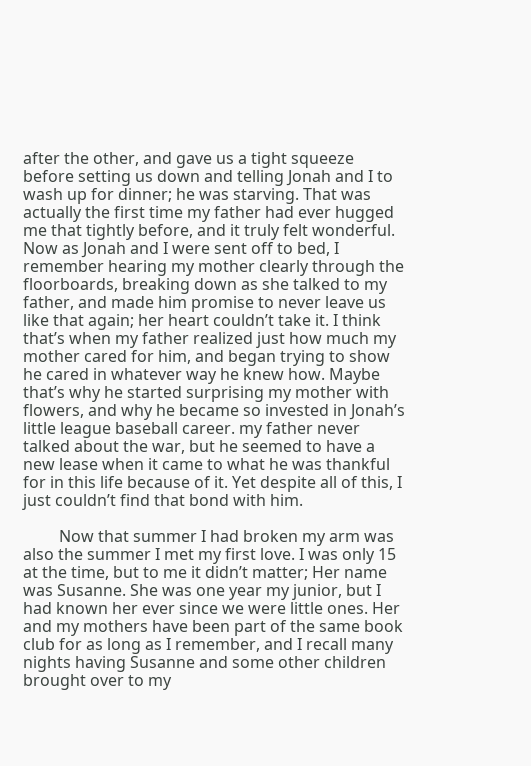after the other, and gave us a tight squeeze before setting us down and telling Jonah and I to wash up for dinner; he was starving. That was actually the first time my father had ever hugged me that tightly before, and it truly felt wonderful. Now as Jonah and I were sent off to bed, I remember hearing my mother clearly through the floorboards, breaking down as she talked to my father, and made him promise to never leave us like that again; her heart couldn’t take it. I think that’s when my father realized just how much my mother cared for him, and began trying to show he cared in whatever way he knew how. Maybe that’s why he started surprising my mother with flowers, and why he became so invested in Jonah’s little league baseball career. my father never talked about the war, but he seemed to have a new lease when it came to what he was thankful for in this life because of it. Yet despite all of this, I just couldn’t find that bond with him.

         Now that summer I had broken my arm was also the summer I met my first love. I was only 15 at the time, but to me it didn’t matter; Her name was Susanne. She was one year my junior, but I had known her ever since we were little ones. Her and my mothers have been part of the same book club for as long as I remember, and I recall many nights having Susanne and some other children brought over to my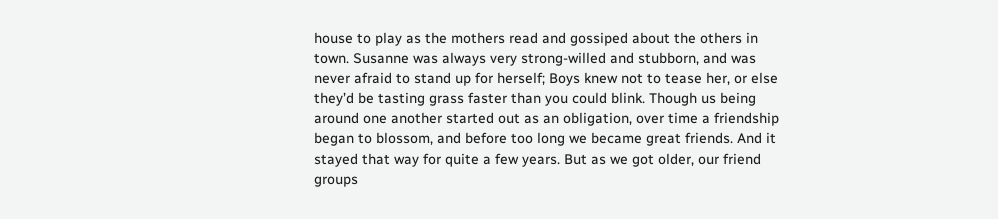house to play as the mothers read and gossiped about the others in town. Susanne was always very strong-willed and stubborn, and was never afraid to stand up for herself; Boys knew not to tease her, or else they’d be tasting grass faster than you could blink. Though us being around one another started out as an obligation, over time a friendship began to blossom, and before too long we became great friends. And it stayed that way for quite a few years. But as we got older, our friend groups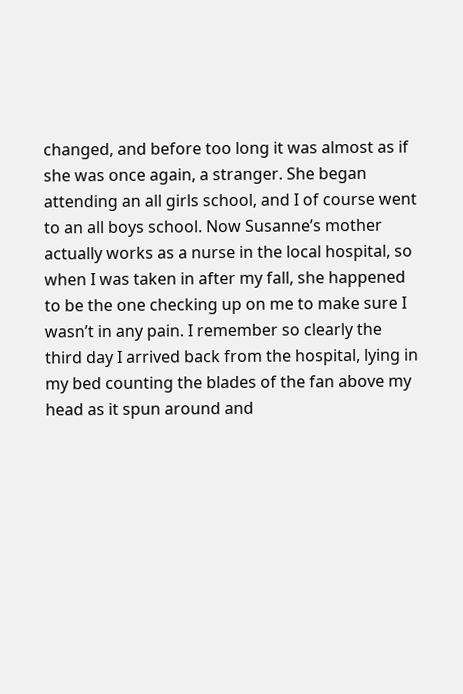changed, and before too long it was almost as if she was once again, a stranger. She began attending an all girls school, and I of course went to an all boys school. Now Susanne’s mother actually works as a nurse in the local hospital, so when I was taken in after my fall, she happened to be the one checking up on me to make sure I wasn’t in any pain. I remember so clearly the third day I arrived back from the hospital, lying in my bed counting the blades of the fan above my head as it spun around and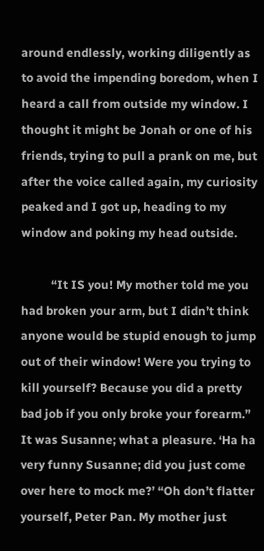around endlessly, working diligently as to avoid the impending boredom, when I heard a call from outside my window. I thought it might be Jonah or one of his friends, trying to pull a prank on me, but after the voice called again, my curiosity peaked and I got up, heading to my window and poking my head outside.

          “It IS you! My mother told me you had broken your arm, but I didn’t think anyone would be stupid enough to jump out of their window! Were you trying to kill yourself? Because you did a pretty bad job if you only broke your forearm.” It was Susanne; what a pleasure. ‘Ha ha very funny Susanne; did you just come over here to mock me?’ “Oh don’t flatter yourself, Peter Pan. My mother just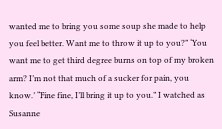wanted me to bring you some soup she made to help you feel better. Want me to throw it up to you?” ‘You want me to get third degree burns on top of my broken arm? I’m not that much of a sucker for pain, you know.’ “Fine fine, I’ll bring it up to you.” I watched as Susanne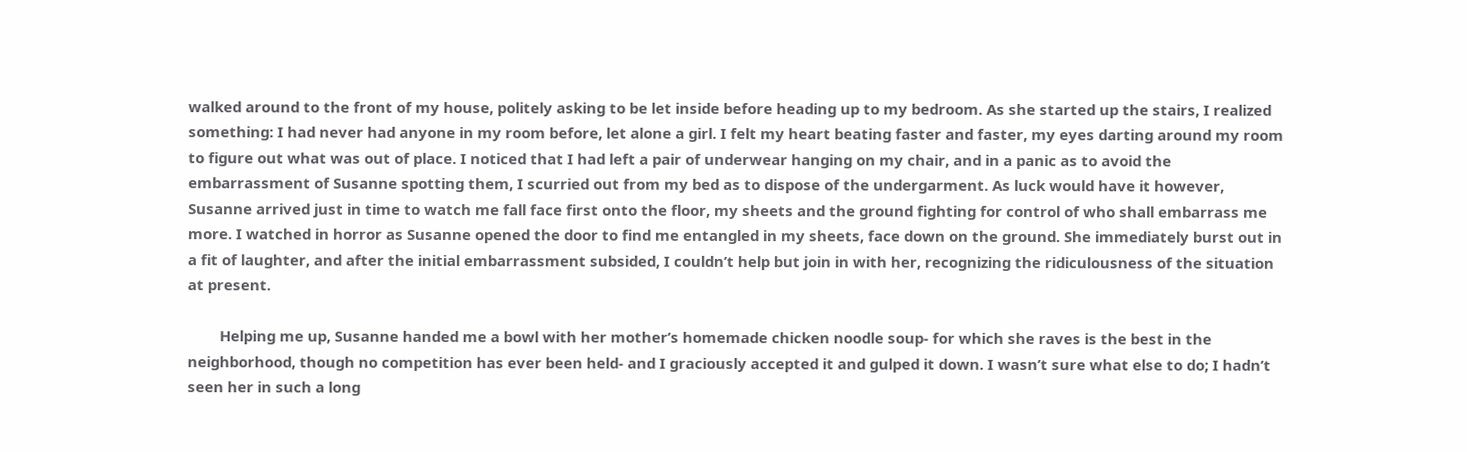walked around to the front of my house, politely asking to be let inside before heading up to my bedroom. As she started up the stairs, I realized something: I had never had anyone in my room before, let alone a girl. I felt my heart beating faster and faster, my eyes darting around my room to figure out what was out of place. I noticed that I had left a pair of underwear hanging on my chair, and in a panic as to avoid the embarrassment of Susanne spotting them, I scurried out from my bed as to dispose of the undergarment. As luck would have it however, Susanne arrived just in time to watch me fall face first onto the floor, my sheets and the ground fighting for control of who shall embarrass me more. I watched in horror as Susanne opened the door to find me entangled in my sheets, face down on the ground. She immediately burst out in a fit of laughter, and after the initial embarrassment subsided, I couldn’t help but join in with her, recognizing the ridiculousness of the situation at present.

        Helping me up, Susanne handed me a bowl with her mother’s homemade chicken noodle soup- for which she raves is the best in the neighborhood, though no competition has ever been held- and I graciously accepted it and gulped it down. I wasn’t sure what else to do; I hadn’t seen her in such a long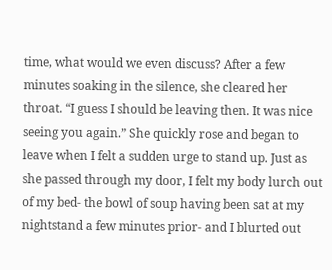time, what would we even discuss? After a few minutes soaking in the silence, she cleared her throat. “I guess I should be leaving then. It was nice seeing you again.” She quickly rose and began to leave when I felt a sudden urge to stand up. Just as she passed through my door, I felt my body lurch out of my bed- the bowl of soup having been sat at my nightstand a few minutes prior- and I blurted out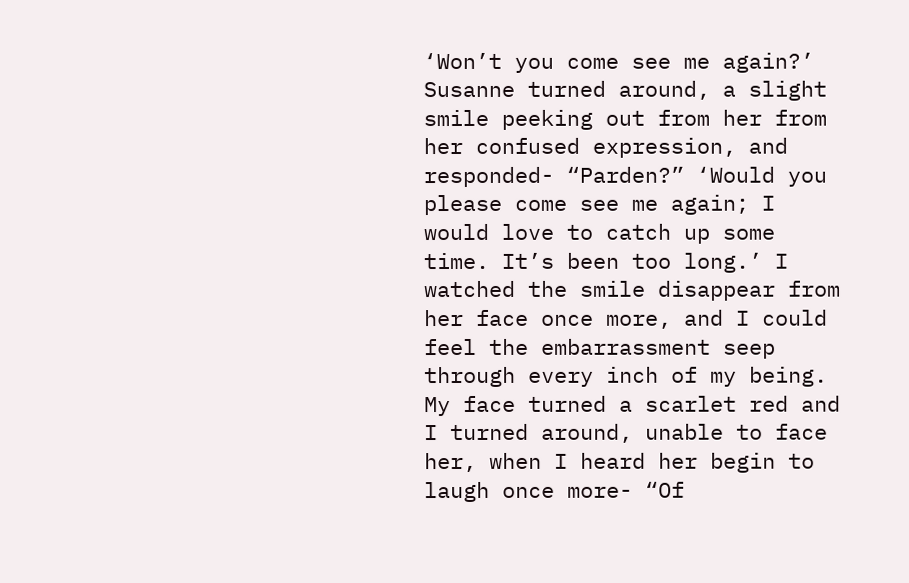‘Won’t you come see me again?’ Susanne turned around, a slight smile peeking out from her from her confused expression, and responded- “Parden?” ‘Would you please come see me again; I would love to catch up some time. It’s been too long.’ I watched the smile disappear from her face once more, and I could feel the embarrassment seep through every inch of my being. My face turned a scarlet red and I turned around, unable to face her, when I heard her begin to laugh once more- “Of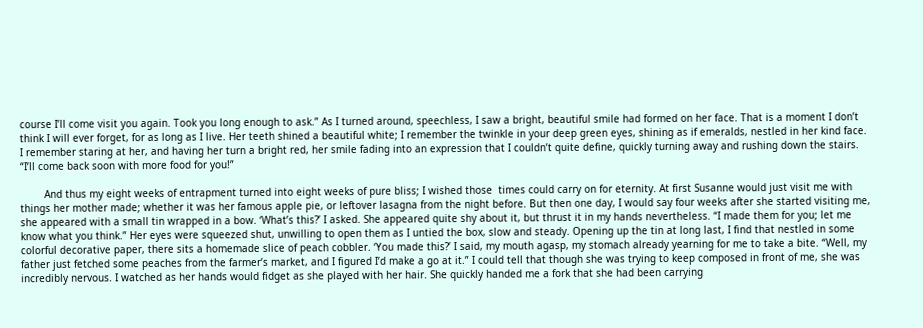course I’ll come visit you again. Took you long enough to ask.” As I turned around, speechless, I saw a bright, beautiful smile had formed on her face. That is a moment I don’t think I will ever forget, for as long as I live. Her teeth shined a beautiful white; I remember the twinkle in your deep green eyes, shining as if emeralds, nestled in her kind face. I remember staring at her, and having her turn a bright red, her smile fading into an expression that I couldn’t quite define, quickly turning away and rushing down the stairs. “I’ll come back soon with more food for you!”

        And thus my eight weeks of entrapment turned into eight weeks of pure bliss; I wished those  times could carry on for eternity. At first Susanne would just visit me with things her mother made; whether it was her famous apple pie, or leftover lasagna from the night before. But then one day, I would say four weeks after she started visiting me, she appeared with a small tin wrapped in a bow. ‘What’s this?’ I asked. She appeared quite shy about it, but thrust it in my hands nevertheless. “I made them for you; let me know what you think.” Her eyes were squeezed shut, unwilling to open them as I untied the box, slow and steady. Opening up the tin at long last, I find that nestled in some colorful decorative paper, there sits a homemade slice of peach cobbler. ‘You made this?’ I said, my mouth agasp, my stomach already yearning for me to take a bite. “Well, my father just fetched some peaches from the farmer’s market, and I figured I’d make a go at it.” I could tell that though she was trying to keep composed in front of me, she was incredibly nervous. I watched as her hands would fidget as she played with her hair. She quickly handed me a fork that she had been carrying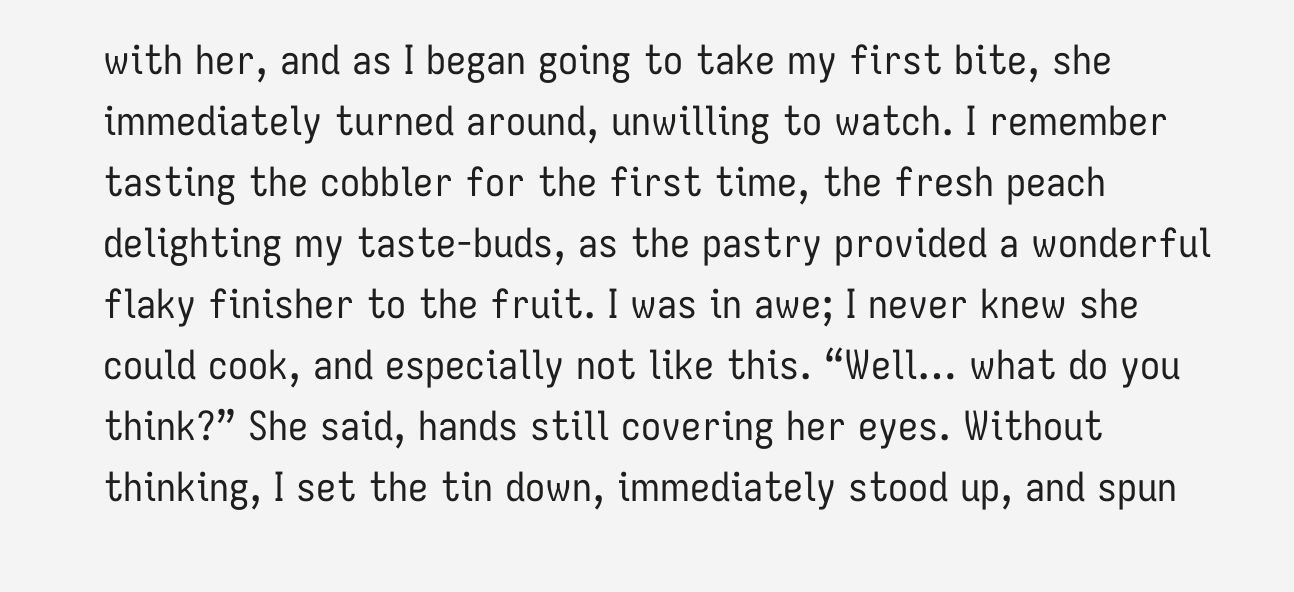with her, and as I began going to take my first bite, she immediately turned around, unwilling to watch. I remember tasting the cobbler for the first time, the fresh peach delighting my taste-buds, as the pastry provided a wonderful flaky finisher to the fruit. I was in awe; I never knew she could cook, and especially not like this. “Well… what do you think?” She said, hands still covering her eyes. Without thinking, I set the tin down, immediately stood up, and spun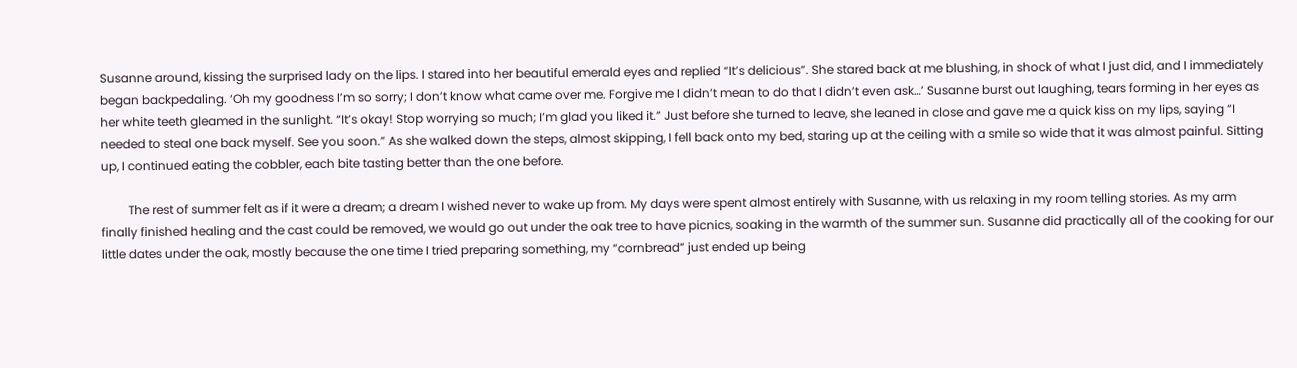Susanne around, kissing the surprised lady on the lips. I stared into her beautiful emerald eyes and replied “It’s delicious”. She stared back at me blushing, in shock of what I just did, and I immediately began backpedaling. ‘Oh my goodness I’m so sorry; I don’t know what came over me. Forgive me I didn’t mean to do that I didn’t even ask…’ Susanne burst out laughing, tears forming in her eyes as her white teeth gleamed in the sunlight. “It’s okay! Stop worrying so much; I’m glad you liked it.” Just before she turned to leave, she leaned in close and gave me a quick kiss on my lips, saying “I needed to steal one back myself. See you soon.” As she walked down the steps, almost skipping, I fell back onto my bed, staring up at the ceiling with a smile so wide that it was almost painful. Sitting up, I continued eating the cobbler, each bite tasting better than the one before.

         The rest of summer felt as if it were a dream; a dream I wished never to wake up from. My days were spent almost entirely with Susanne, with us relaxing in my room telling stories. As my arm finally finished healing and the cast could be removed, we would go out under the oak tree to have picnics, soaking in the warmth of the summer sun. Susanne did practically all of the cooking for our little dates under the oak, mostly because the one time I tried preparing something, my “cornbread” just ended up being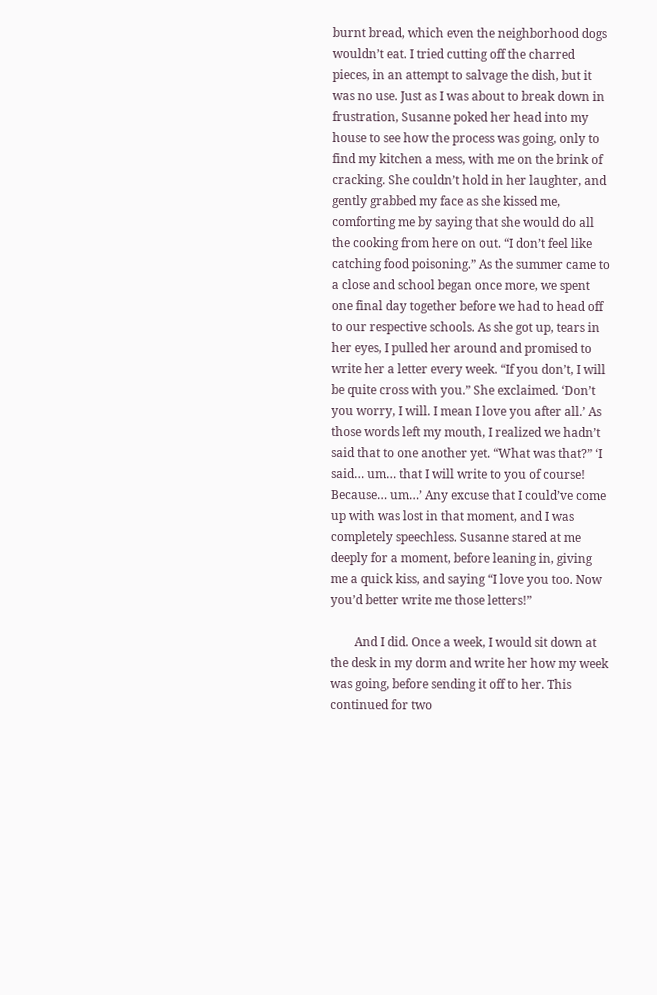burnt bread, which even the neighborhood dogs wouldn’t eat. I tried cutting off the charred pieces, in an attempt to salvage the dish, but it was no use. Just as I was about to break down in frustration, Susanne poked her head into my house to see how the process was going, only to find my kitchen a mess, with me on the brink of cracking. She couldn’t hold in her laughter, and gently grabbed my face as she kissed me, comforting me by saying that she would do all the cooking from here on out. “I don’t feel like catching food poisoning.” As the summer came to a close and school began once more, we spent one final day together before we had to head off to our respective schools. As she got up, tears in her eyes, I pulled her around and promised to write her a letter every week. “If you don’t, I will be quite cross with you.” She exclaimed. ‘Don’t you worry, I will. I mean I love you after all.’ As those words left my mouth, I realized we hadn’t said that to one another yet. “What was that?” ‘I said… um… that I will write to you of course! Because… um…’ Any excuse that I could’ve come up with was lost in that moment, and I was completely speechless. Susanne stared at me deeply for a moment, before leaning in, giving me a quick kiss, and saying “I love you too. Now you’d better write me those letters!”

        And I did. Once a week, I would sit down at the desk in my dorm and write her how my week was going, before sending it off to her. This continued for two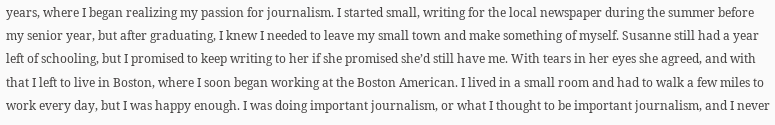years, where I began realizing my passion for journalism. I started small, writing for the local newspaper during the summer before my senior year, but after graduating, I knew I needed to leave my small town and make something of myself. Susanne still had a year left of schooling, but I promised to keep writing to her if she promised she’d still have me. With tears in her eyes she agreed, and with that I left to live in Boston, where I soon began working at the Boston American. I lived in a small room and had to walk a few miles to work every day, but I was happy enough. I was doing important journalism, or what I thought to be important journalism, and I never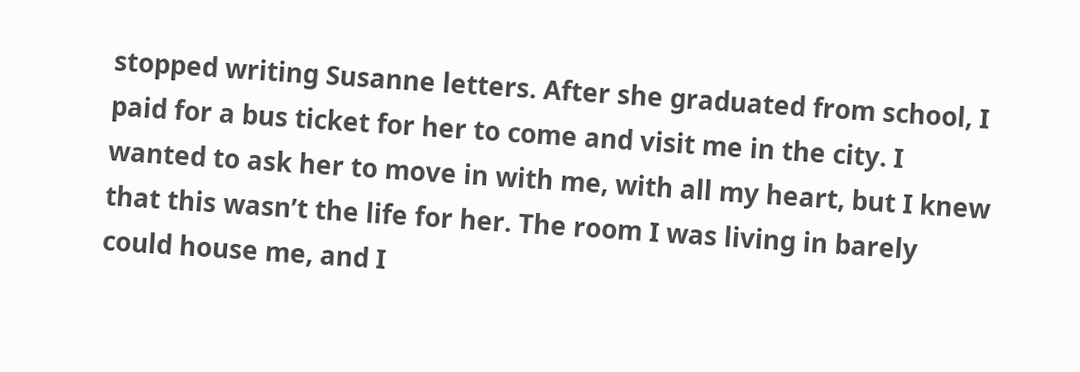stopped writing Susanne letters. After she graduated from school, I paid for a bus ticket for her to come and visit me in the city. I wanted to ask her to move in with me, with all my heart, but I knew that this wasn’t the life for her. The room I was living in barely could house me, and I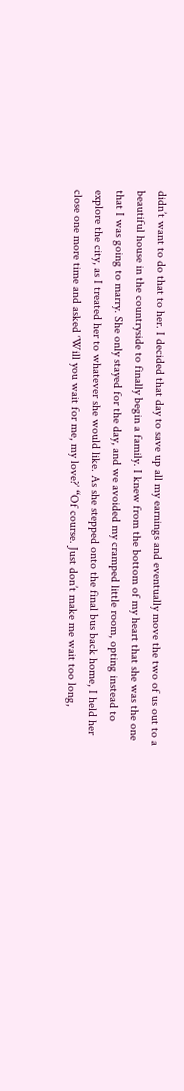didn’t want to do that to her. I decided that day to save up all my earnings and eventually move the two of us out to a beautiful house in the countryside to finally begin a family. I knew from the bottom of my heart that she was the one that I was going to marry. She only stayed for the day, and we avoided my cramped little room, opting instead to explore the city, as I treated her to whatever she would like. As she stepped onto the final bus back home, I held her close one more time and asked ‘Will you wait for me, my love?’ “Of course. Just don’t make me wait too long,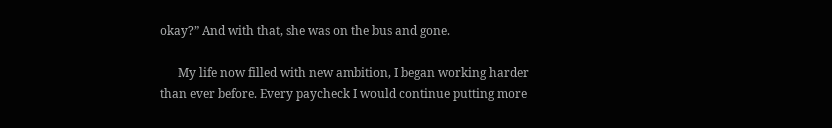okay?” And with that, she was on the bus and gone.

      My life now filled with new ambition, I began working harder than ever before. Every paycheck I would continue putting more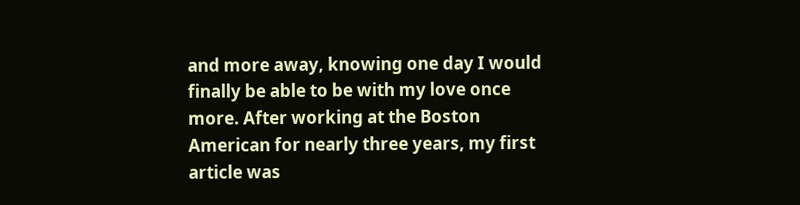and more away, knowing one day I would finally be able to be with my love once more. After working at the Boston American for nearly three years, my first article was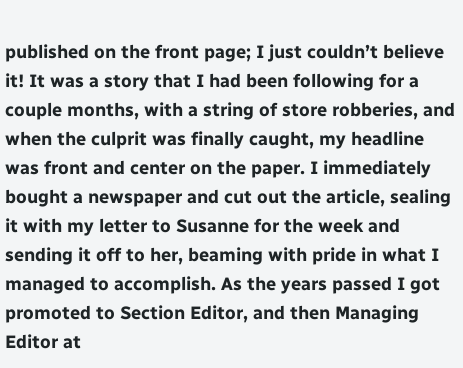published on the front page; I just couldn’t believe it! It was a story that I had been following for a couple months, with a string of store robberies, and when the culprit was finally caught, my headline was front and center on the paper. I immediately bought a newspaper and cut out the article, sealing it with my letter to Susanne for the week and sending it off to her, beaming with pride in what I managed to accomplish. As the years passed I got promoted to Section Editor, and then Managing Editor at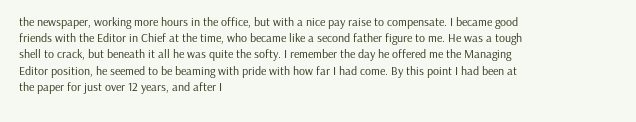the newspaper, working more hours in the office, but with a nice pay raise to compensate. I became good friends with the Editor in Chief at the time, who became like a second father figure to me. He was a tough shell to crack, but beneath it all he was quite the softy. I remember the day he offered me the Managing Editor position, he seemed to be beaming with pride with how far I had come. By this point I had been at the paper for just over 12 years, and after I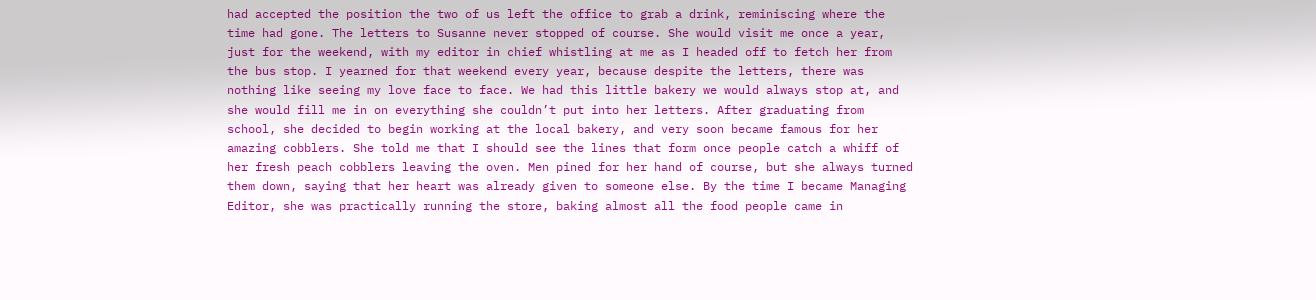had accepted the position the two of us left the office to grab a drink, reminiscing where the time had gone. The letters to Susanne never stopped of course. She would visit me once a year, just for the weekend, with my editor in chief whistling at me as I headed off to fetch her from the bus stop. I yearned for that weekend every year, because despite the letters, there was nothing like seeing my love face to face. We had this little bakery we would always stop at, and she would fill me in on everything she couldn’t put into her letters. After graduating from school, she decided to begin working at the local bakery, and very soon became famous for her amazing cobblers. She told me that I should see the lines that form once people catch a whiff of her fresh peach cobblers leaving the oven. Men pined for her hand of course, but she always turned them down, saying that her heart was already given to someone else. By the time I became Managing Editor, she was practically running the store, baking almost all the food people came in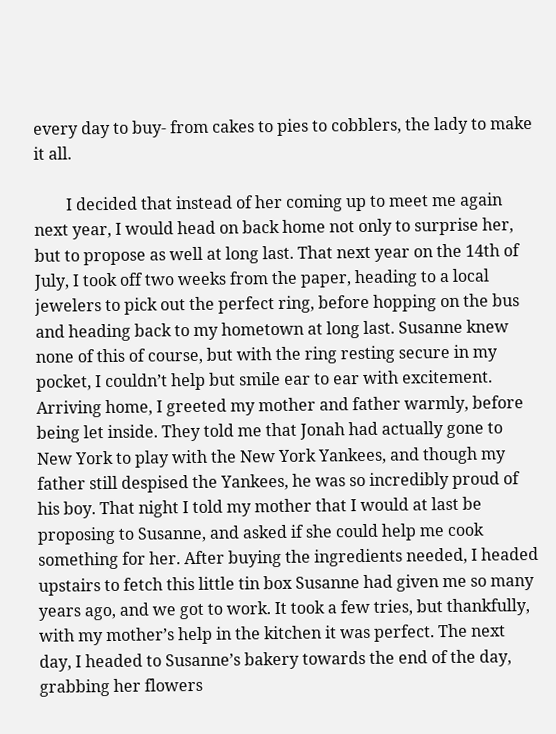every day to buy- from cakes to pies to cobblers, the lady to make it all.

        I decided that instead of her coming up to meet me again next year, I would head on back home not only to surprise her, but to propose as well at long last. That next year on the 14th of July, I took off two weeks from the paper, heading to a local jewelers to pick out the perfect ring, before hopping on the bus and heading back to my hometown at long last. Susanne knew none of this of course, but with the ring resting secure in my pocket, I couldn’t help but smile ear to ear with excitement. Arriving home, I greeted my mother and father warmly, before being let inside. They told me that Jonah had actually gone to New York to play with the New York Yankees, and though my father still despised the Yankees, he was so incredibly proud of his boy. That night I told my mother that I would at last be proposing to Susanne, and asked if she could help me cook something for her. After buying the ingredients needed, I headed upstairs to fetch this little tin box Susanne had given me so many years ago, and we got to work. It took a few tries, but thankfully, with my mother’s help in the kitchen it was perfect. The next day, I headed to Susanne’s bakery towards the end of the day, grabbing her flowers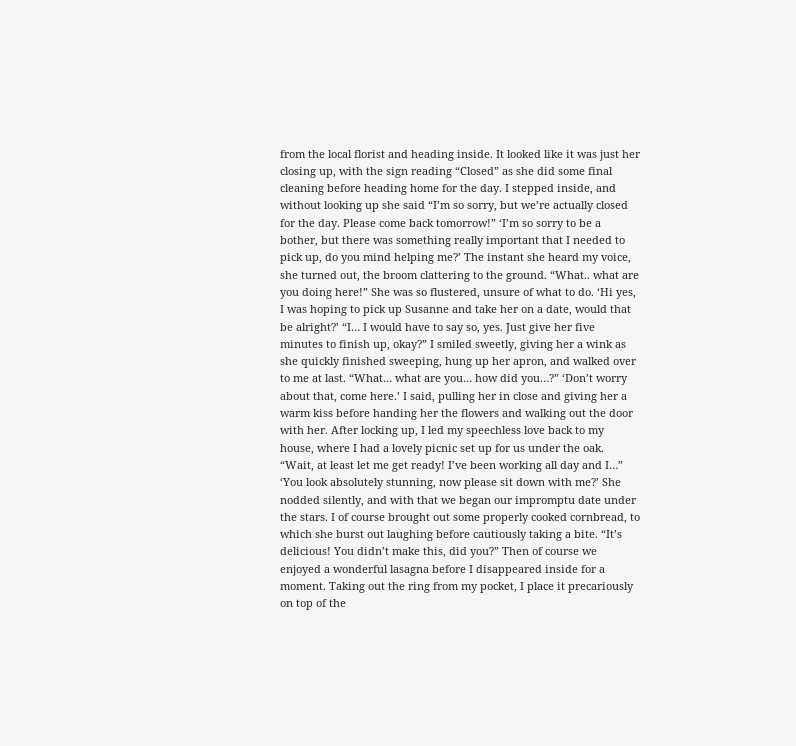from the local florist and heading inside. It looked like it was just her closing up, with the sign reading “Closed” as she did some final cleaning before heading home for the day. I stepped inside, and without looking up she said “I’m so sorry, but we’re actually closed for the day. Please come back tomorrow!” ‘I’m so sorry to be a bother, but there was something really important that I needed to pick up, do you mind helping me?’ The instant she heard my voice, she turned out, the broom clattering to the ground. “What.. what are you doing here!” She was so flustered, unsure of what to do. ‘Hi yes, I was hoping to pick up Susanne and take her on a date, would that be alright?’ “I… I would have to say so, yes. Just give her five minutes to finish up, okay?” I smiled sweetly, giving her a wink as she quickly finished sweeping, hung up her apron, and walked over to me at last. “What… what are you… how did you…?” ‘Don’t worry about that, come here.’ I said, pulling her in close and giving her a warm kiss before handing her the flowers and walking out the door with her. After locking up, I led my speechless love back to my house, where I had a lovely picnic set up for us under the oak. “Wait, at least let me get ready! I’ve been working all day and I…” ‘You look absolutely stunning, now please sit down with me?’ She nodded silently, and with that we began our impromptu date under the stars. I of course brought out some properly cooked cornbread, to which she burst out laughing before cautiously taking a bite. “It’s delicious! You didn’t make this, did you?” Then of course we enjoyed a wonderful lasagna before I disappeared inside for a moment. Taking out the ring from my pocket, I place it precariously on top of the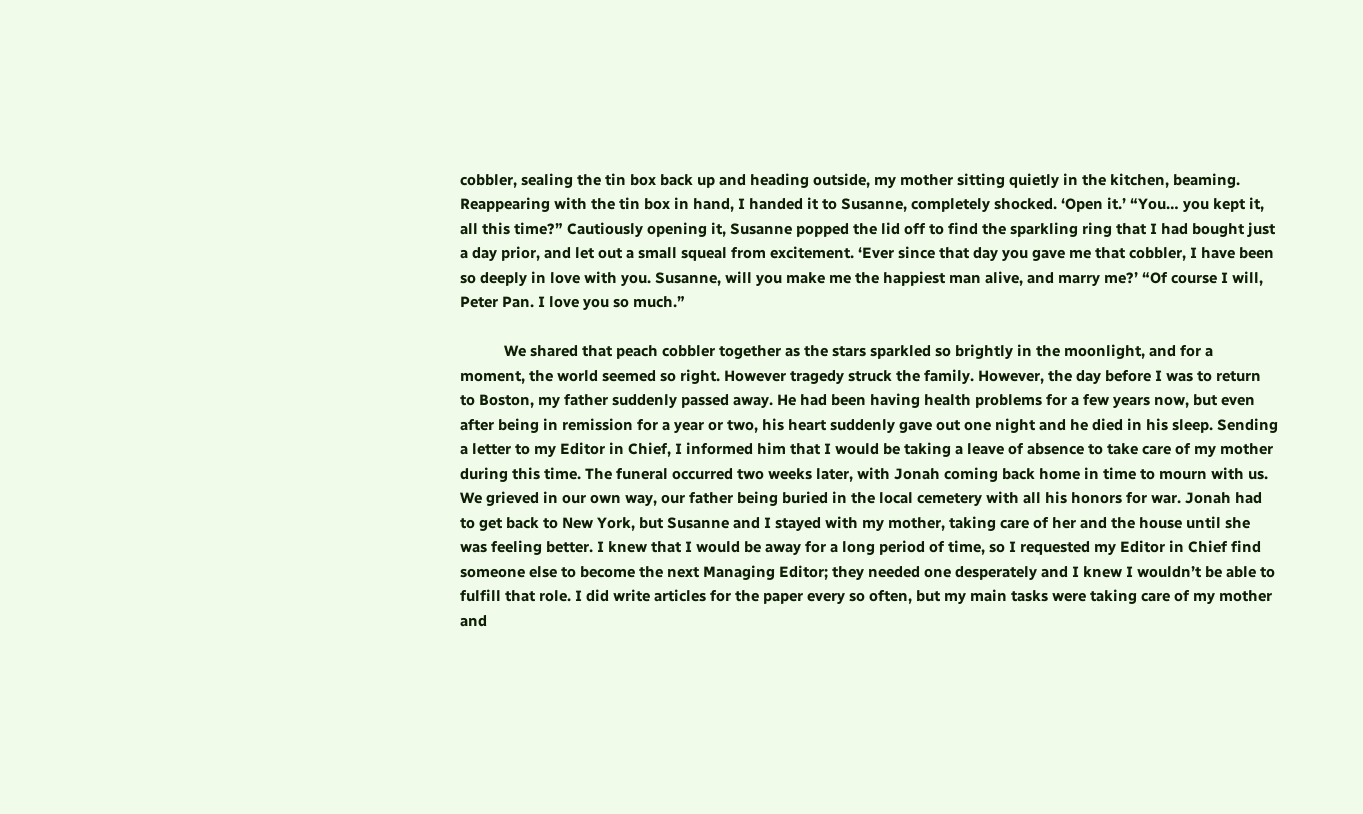cobbler, sealing the tin box back up and heading outside, my mother sitting quietly in the kitchen, beaming. Reappearing with the tin box in hand, I handed it to Susanne, completely shocked. ‘Open it.’ “You… you kept it, all this time?” Cautiously opening it, Susanne popped the lid off to find the sparkling ring that I had bought just a day prior, and let out a small squeal from excitement. ‘Ever since that day you gave me that cobbler, I have been so deeply in love with you. Susanne, will you make me the happiest man alive, and marry me?’ “Of course I will, Peter Pan. I love you so much.”

           We shared that peach cobbler together as the stars sparkled so brightly in the moonlight, and for a moment, the world seemed so right. However tragedy struck the family. However, the day before I was to return to Boston, my father suddenly passed away. He had been having health problems for a few years now, but even after being in remission for a year or two, his heart suddenly gave out one night and he died in his sleep. Sending a letter to my Editor in Chief, I informed him that I would be taking a leave of absence to take care of my mother during this time. The funeral occurred two weeks later, with Jonah coming back home in time to mourn with us. We grieved in our own way, our father being buried in the local cemetery with all his honors for war. Jonah had to get back to New York, but Susanne and I stayed with my mother, taking care of her and the house until she was feeling better. I knew that I would be away for a long period of time, so I requested my Editor in Chief find someone else to become the next Managing Editor; they needed one desperately and I knew I wouldn’t be able to fulfill that role. I did write articles for the paper every so often, but my main tasks were taking care of my mother and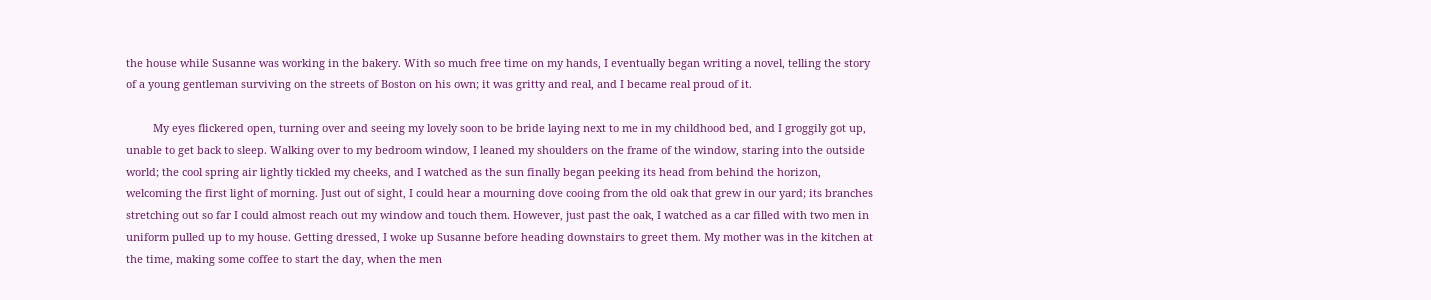the house while Susanne was working in the bakery. With so much free time on my hands, I eventually began writing a novel, telling the story of a young gentleman surviving on the streets of Boston on his own; it was gritty and real, and I became real proud of it.

         My eyes flickered open, turning over and seeing my lovely soon to be bride laying next to me in my childhood bed, and I groggily got up, unable to get back to sleep. Walking over to my bedroom window, I leaned my shoulders on the frame of the window, staring into the outside world; the cool spring air lightly tickled my cheeks, and I watched as the sun finally began peeking its head from behind the horizon, welcoming the first light of morning. Just out of sight, I could hear a mourning dove cooing from the old oak that grew in our yard; its branches stretching out so far I could almost reach out my window and touch them. However, just past the oak, I watched as a car filled with two men in uniform pulled up to my house. Getting dressed, I woke up Susanne before heading downstairs to greet them. My mother was in the kitchen at the time, making some coffee to start the day, when the men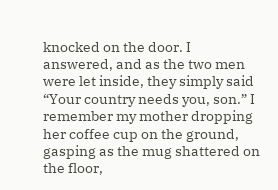knocked on the door. I answered, and as the two men were let inside, they simply said “Your country needs you, son.” I remember my mother dropping her coffee cup on the ground, gasping as the mug shattered on the floor,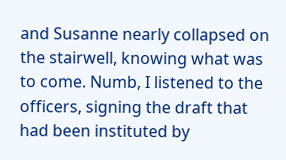and Susanne nearly collapsed on the stairwell, knowing what was to come. Numb, I listened to the officers, signing the draft that had been instituted by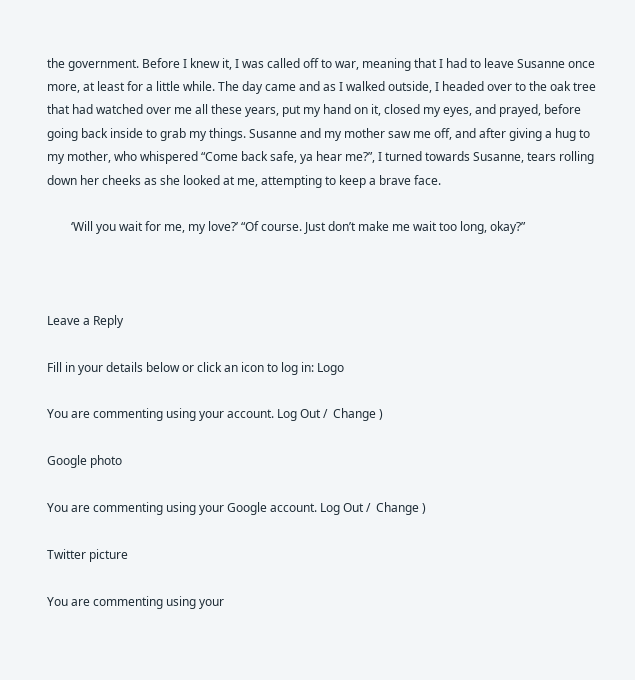the government. Before I knew it, I was called off to war, meaning that I had to leave Susanne once more, at least for a little while. The day came and as I walked outside, I headed over to the oak tree that had watched over me all these years, put my hand on it, closed my eyes, and prayed, before going back inside to grab my things. Susanne and my mother saw me off, and after giving a hug to my mother, who whispered “Come back safe, ya hear me?”, I turned towards Susanne, tears rolling down her cheeks as she looked at me, attempting to keep a brave face.

        ‘Will you wait for me, my love?’ “Of course. Just don’t make me wait too long, okay?”



Leave a Reply

Fill in your details below or click an icon to log in: Logo

You are commenting using your account. Log Out /  Change )

Google photo

You are commenting using your Google account. Log Out /  Change )

Twitter picture

You are commenting using your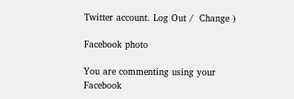Twitter account. Log Out /  Change )

Facebook photo

You are commenting using your Facebook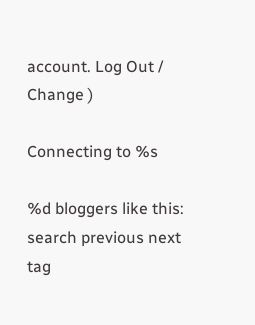account. Log Out /  Change )

Connecting to %s

%d bloggers like this:
search previous next tag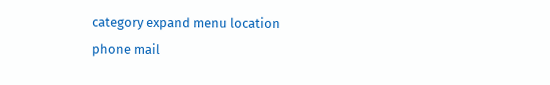category expand menu location phone mail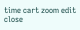time cart zoom edit close